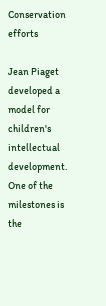Conservation efforts

Jean Piaget developed a model for children's intellectual development. One of the milestones is the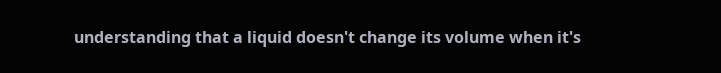understanding that a liquid doesn't change its volume when it's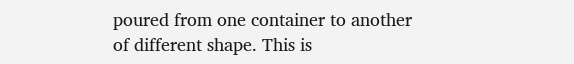poured from one container to another of different shape. This is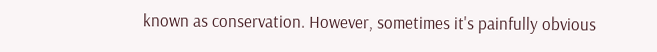known as conservation. However, sometimes it's painfully obvious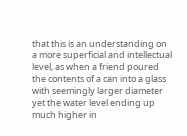that this is an understanding on a more superficial and intellectual level, as when a friend poured the contents of a can into a glass with seemingly larger diameter yet the water level ending up much higher in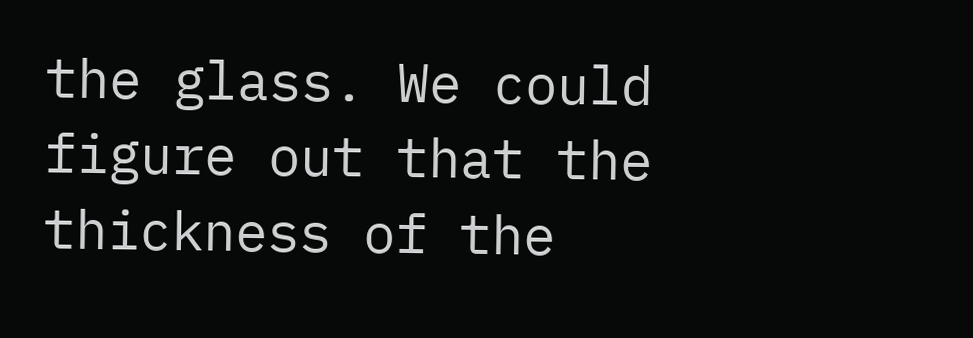the glass. We could figure out that the thickness of the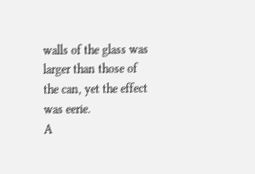walls of the glass was larger than those of the can, yet the effect was eerie.
A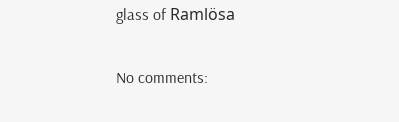glass of Ramlösa

No comments: